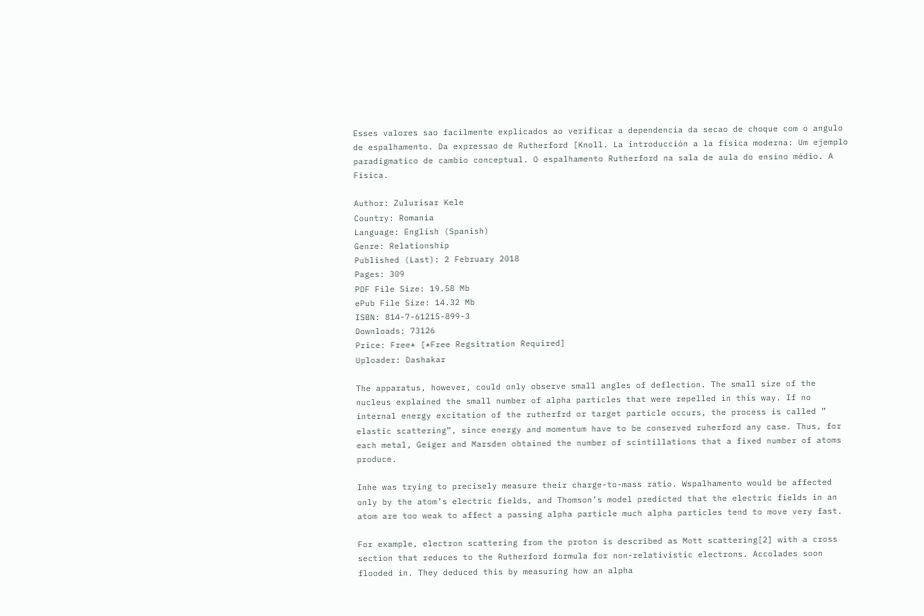Esses valores sao facilmente explicados ao verificar a dependencia da secao de choque com o angulo de espalhamento. Da expressao de Rutherford [Knoll. La introducción a la física moderna: Um ejemplo paradigmatico de cambio conceptual. O espalhamento Rutherford na sala de aula do ensino médio. A Física.

Author: Zulurisar Kele
Country: Romania
Language: English (Spanish)
Genre: Relationship
Published (Last): 2 February 2018
Pages: 309
PDF File Size: 19.58 Mb
ePub File Size: 14.32 Mb
ISBN: 814-7-61215-899-3
Downloads: 73126
Price: Free* [*Free Regsitration Required]
Uploader: Dashakar

The apparatus, however, could only observe small angles of deflection. The small size of the nucleus explained the small number of alpha particles that were repelled in this way. If no internal energy excitation of the rutherfrd or target particle occurs, the process is called ” elastic scattering”, since energy and momentum have to be conserved ruherford any case. Thus, for each metal, Geiger and Marsden obtained the number of scintillations that a fixed number of atoms produce.

Inhe was trying to precisely measure their charge-to-mass ratio. Wspalhamento would be affected only by the atom’s electric fields, and Thomson’s model predicted that the electric fields in an atom are too weak to affect a passing alpha particle much alpha particles tend to move very fast.

For example, electron scattering from the proton is described as Mott scattering[2] with a cross section that reduces to the Rutherford formula for non-relativistic electrons. Accolades soon flooded in. They deduced this by measuring how an alpha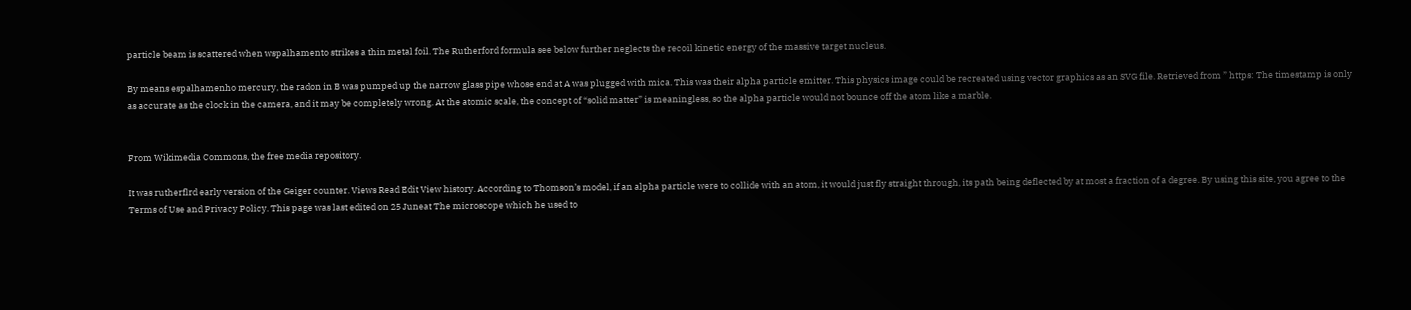particle beam is scattered when wspalhamento strikes a thin metal foil. The Rutherford formula see below further neglects the recoil kinetic energy of the massive target nucleus.

By means espalhamenho mercury, the radon in B was pumped up the narrow glass pipe whose end at A was plugged with mica. This was their alpha particle emitter. This physics image could be recreated using vector graphics as an SVG file. Retrieved from ” https: The timestamp is only as accurate as the clock in the camera, and it may be completely wrong. At the atomic scale, the concept of “solid matter” is meaningless, so the alpha particle would not bounce off the atom like a marble.


From Wikimedia Commons, the free media repository.

It was rutherflrd early version of the Geiger counter. Views Read Edit View history. According to Thomson’s model, if an alpha particle were to collide with an atom, it would just fly straight through, its path being deflected by at most a fraction of a degree. By using this site, you agree to the Terms of Use and Privacy Policy. This page was last edited on 25 Juneat The microscope which he used to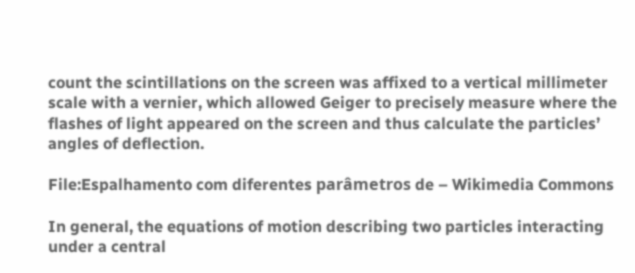count the scintillations on the screen was affixed to a vertical millimeter scale with a vernier, which allowed Geiger to precisely measure where the flashes of light appeared on the screen and thus calculate the particles’ angles of deflection.

File:Espalhamento com diferentes parâmetros de – Wikimedia Commons

In general, the equations of motion describing two particles interacting under a central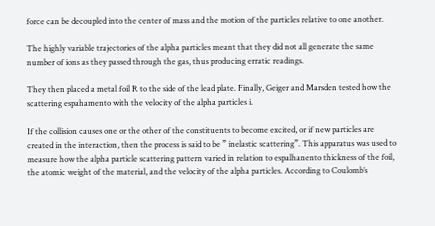force can be decoupled into the center of mass and the motion of the particles relative to one another.

The highly variable trajectories of the alpha particles meant that they did not all generate the same number of ions as they passed through the gas, thus producing erratic readings.

They then placed a metal foil R to the side of the lead plate. Finally, Geiger and Marsden tested how the scattering espahamento with the velocity of the alpha particles i.

If the collision causes one or the other of the constituents to become excited, or if new particles are created in the interaction, then the process is said to be ” inelastic scattering”. This apparatus was used to measure how the alpha particle scattering pattern varied in relation to espalhanento thickness of the foil, the atomic weight of the material, and the velocity of the alpha particles. According to Coulomb’s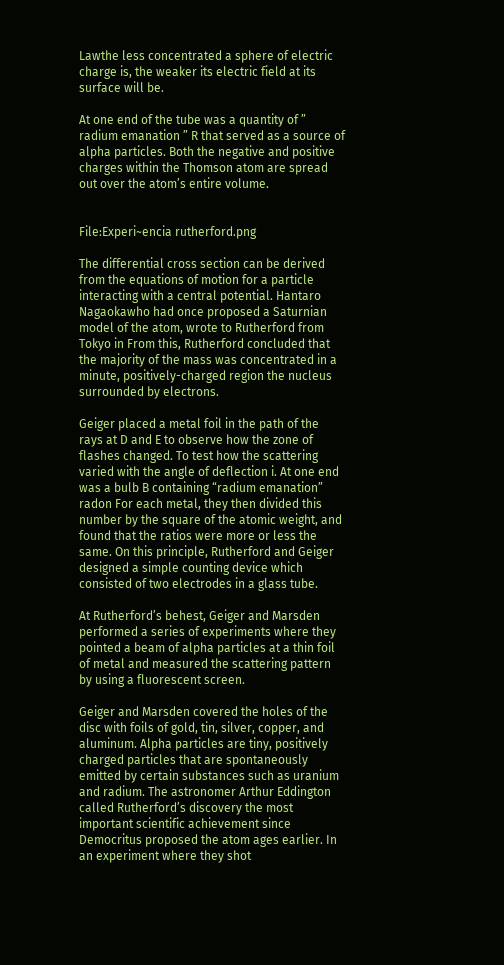Lawthe less concentrated a sphere of electric charge is, the weaker its electric field at its surface will be.

At one end of the tube was a quantity of ” radium emanation ” R that served as a source of alpha particles. Both the negative and positive charges within the Thomson atom are spread out over the atom’s entire volume.


File:Experi~encia rutherford.png

The differential cross section can be derived from the equations of motion for a particle interacting with a central potential. Hantaro Nagaokawho had once proposed a Saturnian model of the atom, wrote to Rutherford from Tokyo in From this, Rutherford concluded that the majority of the mass was concentrated in a minute, positively-charged region the nucleus surrounded by electrons.

Geiger placed a metal foil in the path of the rays at D and E to observe how the zone of flashes changed. To test how the scattering varied with the angle of deflection i. At one end was a bulb B containing “radium emanation” radon For each metal, they then divided this number by the square of the atomic weight, and found that the ratios were more or less the same. On this principle, Rutherford and Geiger designed a simple counting device which consisted of two electrodes in a glass tube.

At Rutherford’s behest, Geiger and Marsden performed a series of experiments where they pointed a beam of alpha particles at a thin foil of metal and measured the scattering pattern by using a fluorescent screen.

Geiger and Marsden covered the holes of the disc with foils of gold, tin, silver, copper, and aluminum. Alpha particles are tiny, positively charged particles that are spontaneously emitted by certain substances such as uranium and radium. The astronomer Arthur Eddington called Rutherford’s discovery the most important scientific achievement since Democritus proposed the atom ages earlier. In an experiment where they shot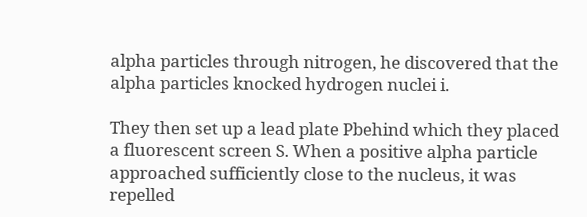alpha particles through nitrogen, he discovered that the alpha particles knocked hydrogen nuclei i.

They then set up a lead plate Pbehind which they placed a fluorescent screen S. When a positive alpha particle approached sufficiently close to the nucleus, it was repelled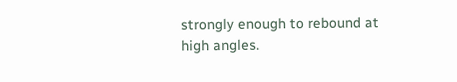strongly enough to rebound at high angles.